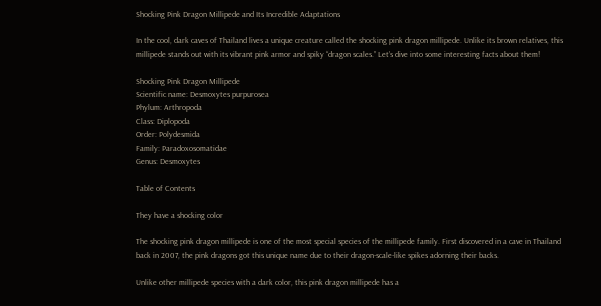Shocking Pink Dragon Millipede and Its Incredible Adaptations

In the cool, dark caves of Thailand lives a unique creature called the shocking pink dragon millipede. Unlike its brown relatives, this millipede stands out with its vibrant pink armor and spiky “dragon scales.” Let’s dive into some interesting facts about them!

Shocking Pink Dragon Millipede
Scientific name: Desmoxytes purpurosea
Phylum: Arthropoda
Class: Diplopoda
Order: Polydesmida
Family: Paradoxosomatidae
Genus: Desmoxytes

Table of Contents

They have a shocking color

The shocking pink dragon millipede is one of the most special species of the millipede family. First discovered in a cave in Thailand back in 2007, the pink dragons got this unique name due to their dragon-scale-like spikes adorning their backs.

Unlike other millipede species with a dark color, this pink dragon millipede has a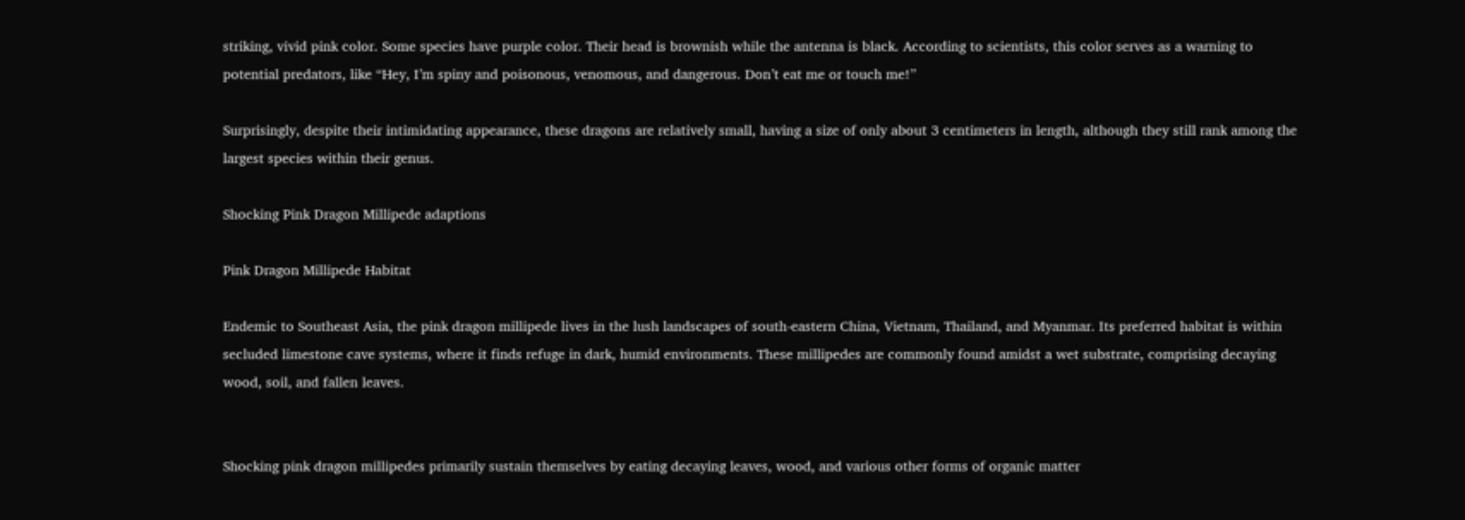striking, vivid pink color. Some species have purple color. Their head is brownish while the antenna is black. According to scientists, this color serves as a warning to potential predators, like “Hey, I’m spiny and poisonous, venomous, and dangerous. Don’t eat me or touch me!”

Surprisingly, despite their intimidating appearance, these dragons are relatively small, having a size of only about 3 centimeters in length, although they still rank among the largest species within their genus.

Shocking Pink Dragon Millipede adaptions

Pink Dragon Millipede Habitat

Endemic to Southeast Asia, the pink dragon millipede lives in the lush landscapes of south-eastern China, Vietnam, Thailand, and Myanmar. Its preferred habitat is within secluded limestone cave systems, where it finds refuge in dark, humid environments. These millipedes are commonly found amidst a wet substrate, comprising decaying wood, soil, and fallen leaves.


Shocking pink dragon millipedes primarily sustain themselves by eating decaying leaves, wood, and various other forms of organic matter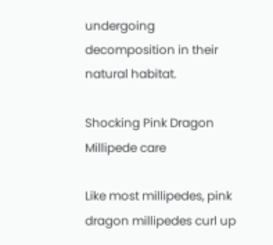undergoing decomposition in their natural habitat.

Shocking Pink Dragon Millipede care

Like most millipedes, pink dragon millipedes curl up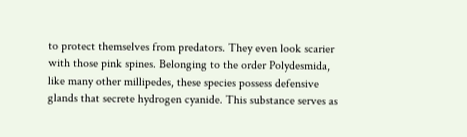to protect themselves from predators. They even look scarier with those pink spines. Belonging to the order Polydesmida, like many other millipedes, these species possess defensive glands that secrete hydrogen cyanide. This substance serves as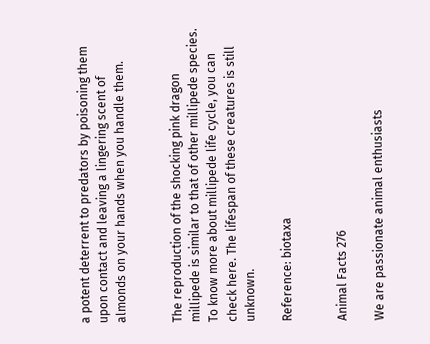a potent deterrent to predators by poisoning them upon contact and leaving a lingering scent of almonds on your hands when you handle them.


The reproduction of the shocking pink dragon millipede is similar to that of other millipede species. To know more about millipede life cycle, you can check here. The lifespan of these creatures is still unknown.

Reference: biotaxa


Animal Facts 276

We are passionate animal enthusiasts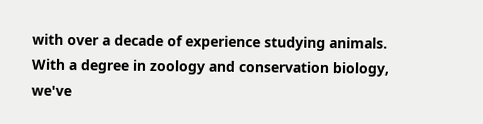with over a decade of experience studying animals. With a degree in zoology and conservation biology, we've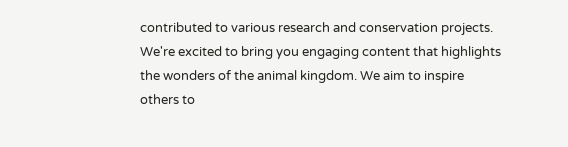contributed to various research and conservation projects. We're excited to bring you engaging content that highlights the wonders of the animal kingdom. We aim to inspire others to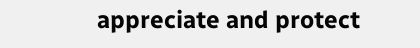appreciate and protect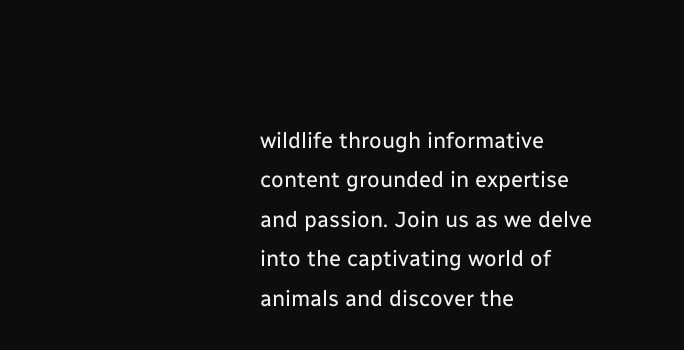wildlife through informative content grounded in expertise and passion. Join us as we delve into the captivating world of animals and discover the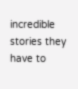incredible stories they have to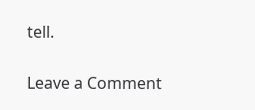tell.

Leave a Comment